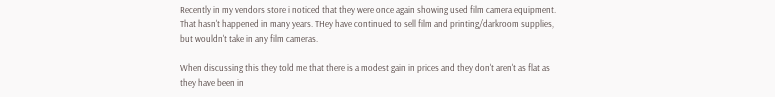Recently in my vendors store i noticed that they were once again showing used film camera equipment. That hasn't happened in many years. THey have continued to sell film and printing/darkroom supplies, but wouldn't take in any film cameras.

When discussing this they told me that there is a modest gain in prices and they don't aren't as flat as they have been in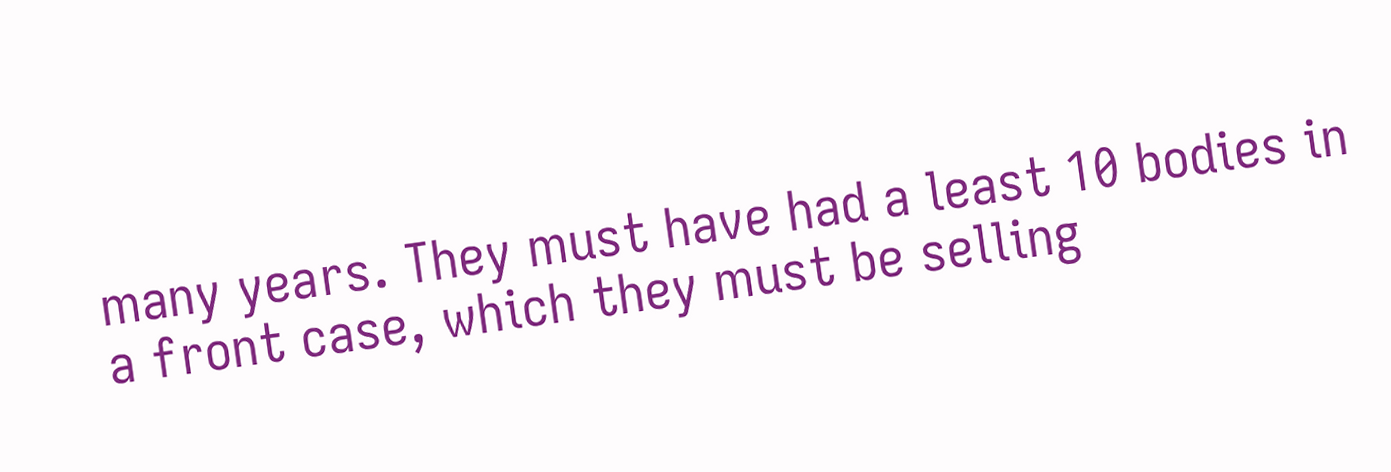many years. They must have had a least 10 bodies in a front case, which they must be selling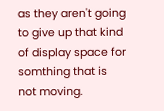as they aren't going to give up that kind of display space for somthing that is not moving.